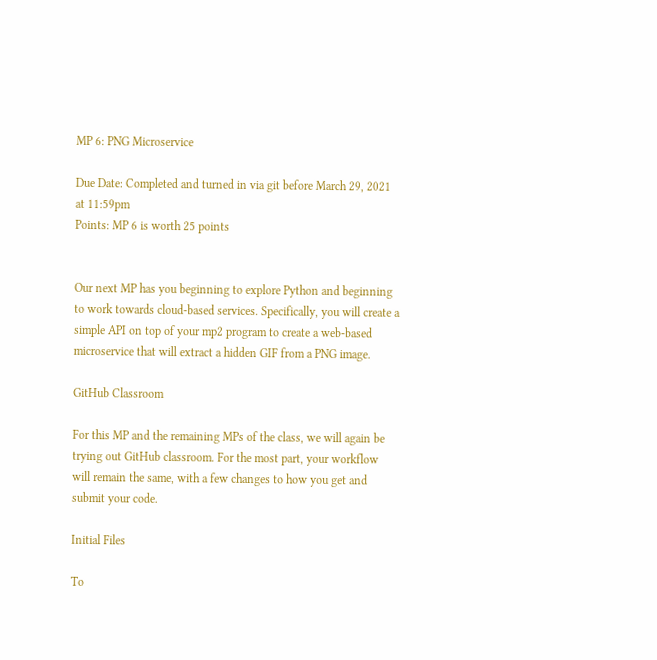MP 6: PNG Microservice

Due Date: Completed and turned in via git before March 29, 2021 at 11:59pm
Points: MP 6 is worth 25 points


Our next MP has you beginning to explore Python and beginning to work towards cloud-based services. Specifically, you will create a simple API on top of your mp2 program to create a web-based microservice that will extract a hidden GIF from a PNG image.

GitHub Classroom

For this MP and the remaining MPs of the class, we will again be trying out GitHub classroom. For the most part, your workflow will remain the same, with a few changes to how you get and submit your code.

Initial Files

To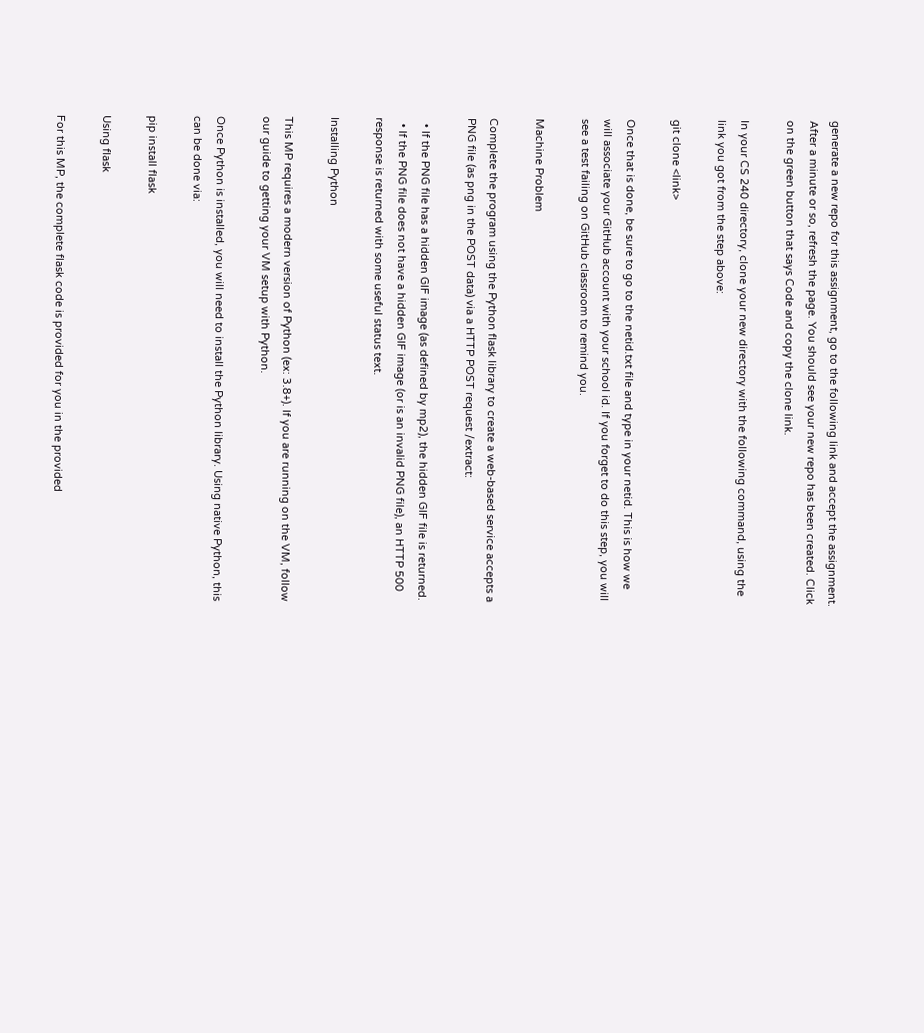generate a new repo for this assignment, go to the following link and accept the assignment. After a minute or so, refresh the page. You should see your new repo has been created. Click on the green button that says Code and copy the clone link.

In your CS 240 directory, clone your new directory with the following command, using the link you got from the step above:

git clone <link>

Once that is done, be sure to go to the netid.txt file and type in your netid. This is how we will associate your GitHub account with your school id. If you forget to do this step, you will see a test failing on GitHub classroom to remind you.

Machine Problem

Complete the program using the Python flask library to create a web-based service accepts a PNG file (as png in the POST data) via a HTTP POST request /extract:

  • If the PNG file has a hidden GIF image (as defined by mp2), the hidden GIF file is returned.
  • If the PNG file does not have a hidden GIF image (or is an invalid PNG file), an HTTP 500 response is returned with some useful status text.

Installing Python

This MP requires a modern version of Python (ex: 3.8+). If you are running on the VM, follow our guide to getting your VM setup with Python.

Once Python is installed, you will need to install the Python library. Using native Python, this can be done via:

pip install flask

Using flask

For this MP, the complete flask code is provided for you in the provided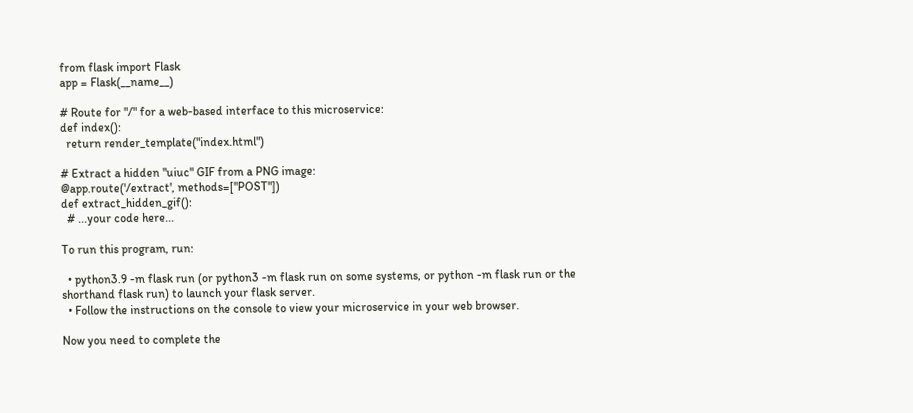from flask import Flask
app = Flask(__name__)

# Route for "/" for a web-based interface to this microservice:
def index():
  return render_template("index.html")

# Extract a hidden "uiuc" GIF from a PNG image:
@app.route('/extract', methods=["POST"])
def extract_hidden_gif():
  # ...your code here...

To run this program, run:

  • python3.9 -m flask run (or python3 -m flask run on some systems, or python -m flask run or the shorthand flask run) to launch your flask server.
  • Follow the instructions on the console to view your microservice in your web browser.

Now you need to complete the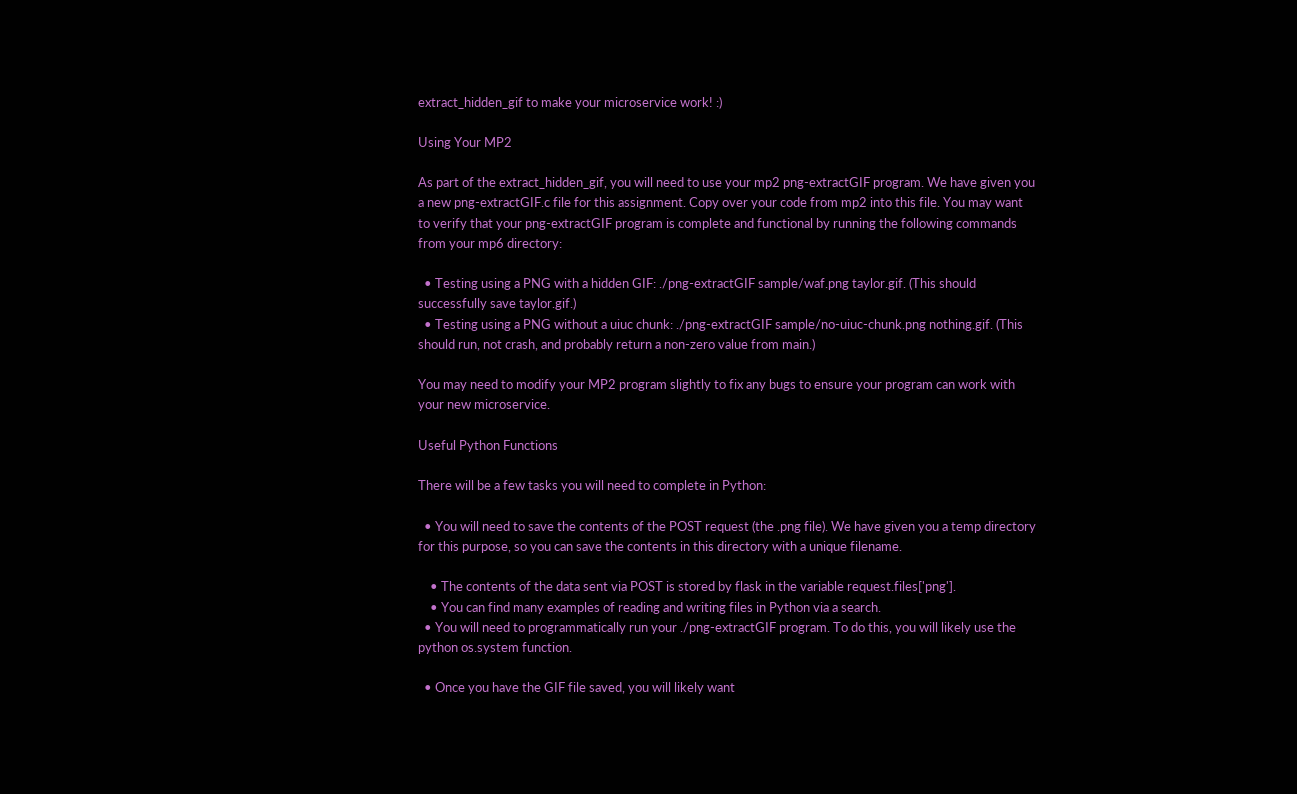extract_hidden_gif to make your microservice work! :)

Using Your MP2

As part of the extract_hidden_gif, you will need to use your mp2 png-extractGIF program. We have given you a new png-extractGIF.c file for this assignment. Copy over your code from mp2 into this file. You may want to verify that your png-extractGIF program is complete and functional by running the following commands from your mp6 directory:

  • Testing using a PNG with a hidden GIF: ./png-extractGIF sample/waf.png taylor.gif. (This should successfully save taylor.gif.)
  • Testing using a PNG without a uiuc chunk: ./png-extractGIF sample/no-uiuc-chunk.png nothing.gif. (This should run, not crash, and probably return a non-zero value from main.)

You may need to modify your MP2 program slightly to fix any bugs to ensure your program can work with your new microservice.

Useful Python Functions

There will be a few tasks you will need to complete in Python:

  • You will need to save the contents of the POST request (the .png file). We have given you a temp directory for this purpose, so you can save the contents in this directory with a unique filename.

    • The contents of the data sent via POST is stored by flask in the variable request.files['png'].
    • You can find many examples of reading and writing files in Python via a search.
  • You will need to programmatically run your ./png-extractGIF program. To do this, you will likely use the python os.system function.

  • Once you have the GIF file saved, you will likely want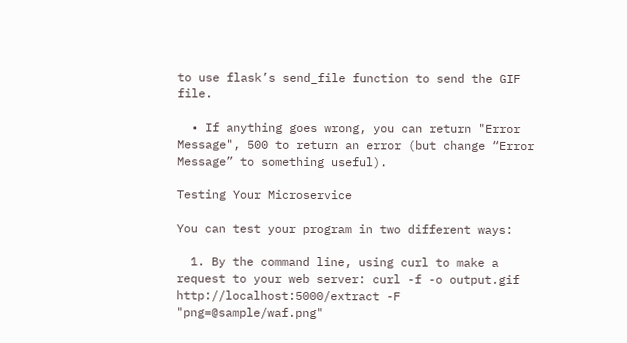to use flask’s send_file function to send the GIF file.

  • If anything goes wrong, you can return "Error Message", 500 to return an error (but change “Error Message” to something useful).

Testing Your Microservice

You can test your program in two different ways:

  1. By the command line, using curl to make a request to your web server: curl -f -o output.gif http://localhost:5000/extract -F "png=@sample/waf.png"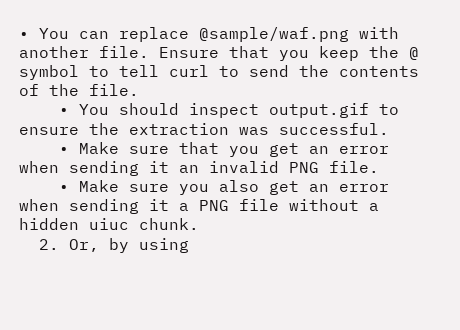• You can replace @sample/waf.png with another file. Ensure that you keep the @ symbol to tell curl to send the contents of the file.
    • You should inspect output.gif to ensure the extraction was successful.
    • Make sure that you get an error when sending it an invalid PNG file.
    • Make sure you also get an error when sending it a PNG file without a hidden uiuc chunk.
  2. Or, by using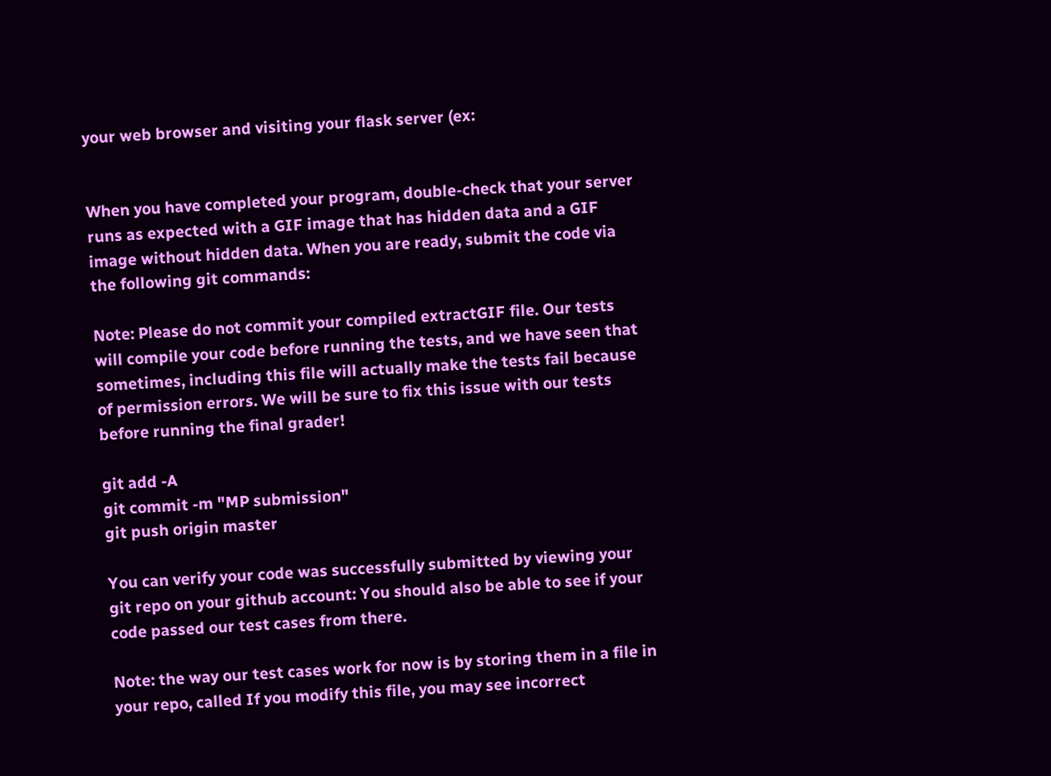your web browser and visiting your flask server (ex:


When you have completed your program, double-check that your server runs as expected with a GIF image that has hidden data and a GIF image without hidden data. When you are ready, submit the code via the following git commands:

Note: Please do not commit your compiled extractGIF file. Our tests will compile your code before running the tests, and we have seen that sometimes, including this file will actually make the tests fail because of permission errors. We will be sure to fix this issue with our tests before running the final grader!

git add -A
git commit -m "MP submission"
git push origin master

You can verify your code was successfully submitted by viewing your git repo on your github account: You should also be able to see if your code passed our test cases from there.

Note: the way our test cases work for now is by storing them in a file in your repo, called If you modify this file, you may see incorrect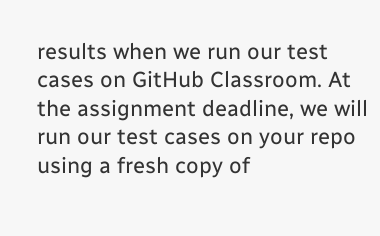results when we run our test cases on GitHub Classroom. At the assignment deadline, we will run our test cases on your repo using a fresh copy of